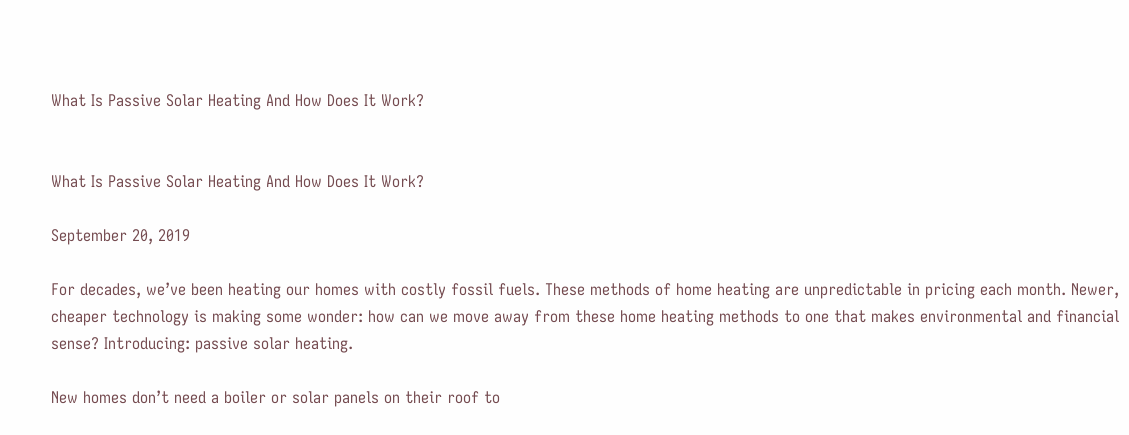What Is Passive Solar Heating And How Does It Work?


What Is Passive Solar Heating And How Does It Work?

September 20, 2019

For decades, we’ve been heating our homes with costly fossil fuels. These methods of home heating are unpredictable in pricing each month. Newer, cheaper technology is making some wonder: how can we move away from these home heating methods to one that makes environmental and financial sense? Introducing: passive solar heating.

New homes don’t need a boiler or solar panels on their roof to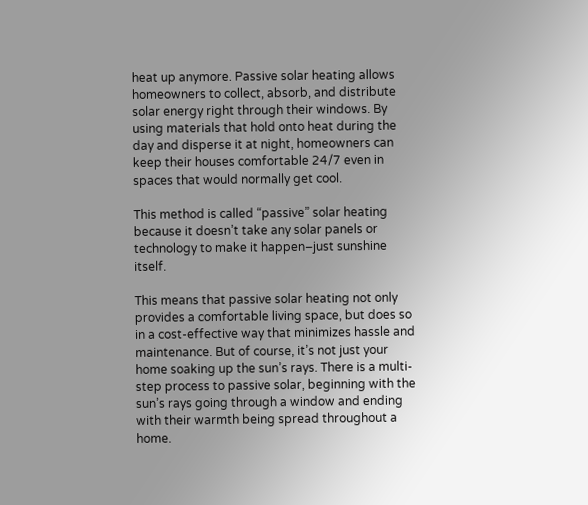heat up anymore. Passive solar heating allows homeowners to collect, absorb, and distribute solar energy right through their windows. By using materials that hold onto heat during the day and disperse it at night, homeowners can keep their houses comfortable 24/7 even in spaces that would normally get cool.

This method is called “passive” solar heating because it doesn’t take any solar panels or technology to make it happen–just sunshine itself.

This means that passive solar heating not only provides a comfortable living space, but does so in a cost-effective way that minimizes hassle and maintenance. But of course, it’s not just your home soaking up the sun’s rays. There is a multi-step process to passive solar, beginning with the sun’s rays going through a window and ending with their warmth being spread throughout a home.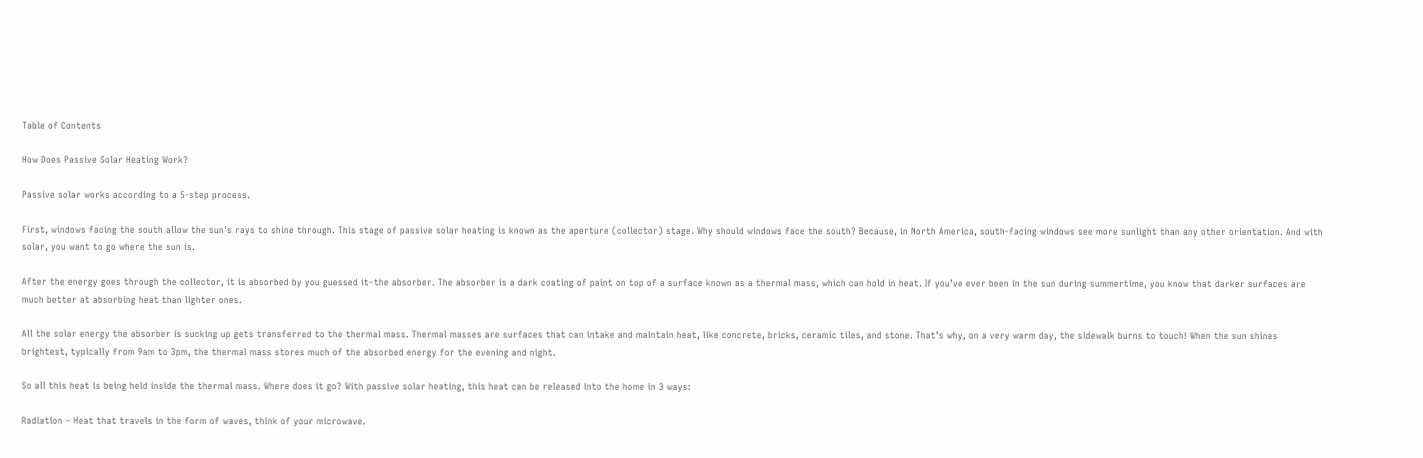Table of Contents

How Does Passive Solar Heating Work?

Passive solar works according to a 5-step process.

First, windows facing the south allow the sun’s rays to shine through. This stage of passive solar heating is known as the aperture (collector) stage. Why should windows face the south? Because, in North America, south-facing windows see more sunlight than any other orientation. And with solar, you want to go where the sun is.

After the energy goes through the collector, it is absorbed by you guessed it–the absorber. The absorber is a dark coating of paint on top of a surface known as a thermal mass, which can hold in heat. If you’ve ever been in the sun during summertime, you know that darker surfaces are much better at absorbing heat than lighter ones.

All the solar energy the absorber is sucking up gets transferred to the thermal mass. Thermal masses are surfaces that can intake and maintain heat, like concrete, bricks, ceramic tiles, and stone. That’s why, on a very warm day, the sidewalk burns to touch! When the sun shines brightest, typically from 9am to 3pm, the thermal mass stores much of the absorbed energy for the evening and night.

So all this heat is being held inside the thermal mass. Where does it go? With passive solar heating, this heat can be released into the home in 3 ways:

Radiation – Heat that travels in the form of waves, think of your microwave.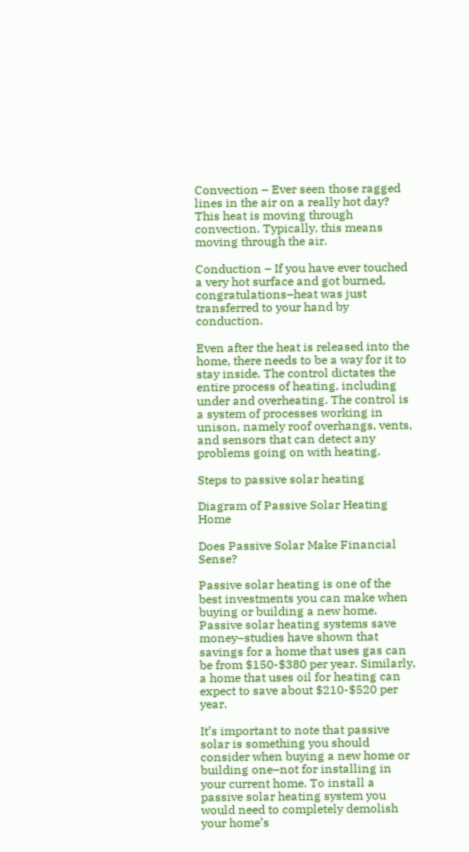Convection – Ever seen those ragged lines in the air on a really hot day? This heat is moving through convection. Typically, this means moving through the air.

Conduction – If you have ever touched a very hot surface and got burned, congratulations–heat was just transferred to your hand by conduction.

Even after the heat is released into the home, there needs to be a way for it to stay inside. The control dictates the entire process of heating, including under and overheating. The control is a system of processes working in unison, namely roof overhangs, vents, and sensors that can detect any problems going on with heating.

Steps to passive solar heating

Diagram of Passive Solar Heating Home

Does Passive Solar Make Financial Sense?

Passive solar heating is one of the best investments you can make when buying or building a new home. Passive solar heating systems save money–studies have shown that savings for a home that uses gas can be from $150-$380 per year. Similarly, a home that uses oil for heating can expect to save about $210-$520 per year.

It’s important to note that passive solar is something you should consider when buying a new home or building one–not for installing in your current home. To install a passive solar heating system you would need to completely demolish your home’s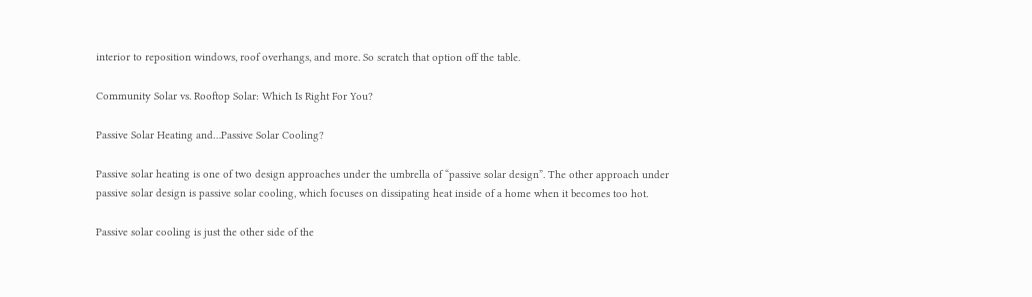interior to reposition windows, roof overhangs, and more. So scratch that option off the table.

Community Solar vs. Rooftop Solar: Which Is Right For You?

Passive Solar Heating and…Passive Solar Cooling?

Passive solar heating is one of two design approaches under the umbrella of “passive solar design”. The other approach under passive solar design is passive solar cooling, which focuses on dissipating heat inside of a home when it becomes too hot.

Passive solar cooling is just the other side of the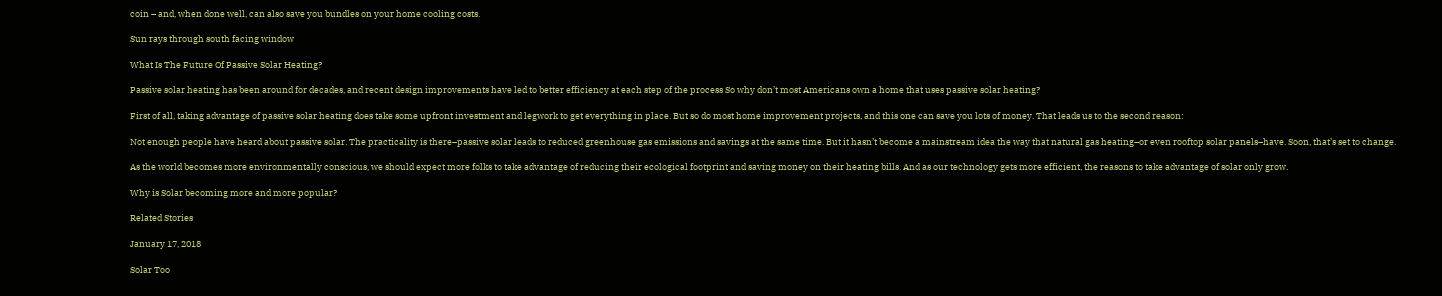coin – and, when done well, can also save you bundles on your home cooling costs.

Sun rays through south facing window

What Is The Future Of Passive Solar Heating?

Passive solar heating has been around for decades, and recent design improvements have led to better efficiency at each step of the process So why don’t most Americans own a home that uses passive solar heating?

First of all, taking advantage of passive solar heating does take some upfront investment and legwork to get everything in place. But so do most home improvement projects, and this one can save you lots of money. That leads us to the second reason:

Not enough people have heard about passive solar. The practicality is there–passive solar leads to reduced greenhouse gas emissions and savings at the same time. But it hasn’t become a mainstream idea the way that natural gas heating–or even rooftop solar panels–have. Soon, that’s set to change.

As the world becomes more environmentally conscious, we should expect more folks to take advantage of reducing their ecological footprint and saving money on their heating bills. And as our technology gets more efficient, the reasons to take advantage of solar only grow.

Why is Solar becoming more and more popular?

Related Stories

January 17, 2018

Solar Too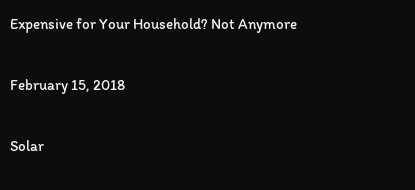Expensive for Your Household? Not Anymore

February 15, 2018

Solar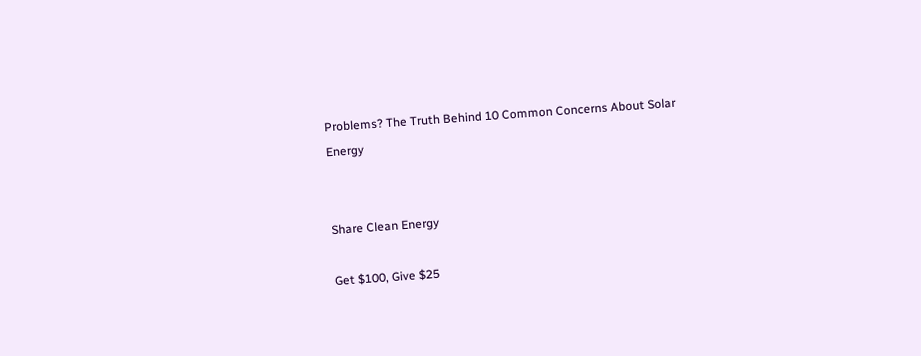Problems? The Truth Behind 10 Common Concerns About Solar Energy


Share Clean Energy

Get $100, Give $25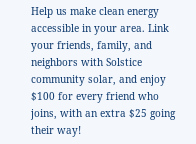Help us make clean energy accessible in your area. Link your friends, family, and neighbors with Solstice community solar, and enjoy $100 for every friend who joins, with an extra $25 going their way!